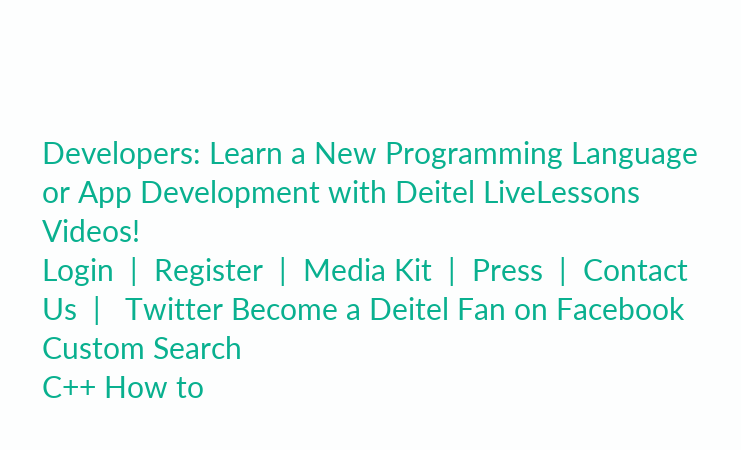Developers: Learn a New Programming Language or App Development with Deitel LiveLessons Videos!
Login  |  Register  |  Media Kit  |  Press  |  Contact Us  |   Twitter Become a Deitel Fan on Facebook
Custom Search
C++ How to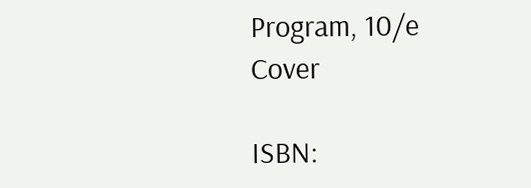Program, 10/e Cover

ISBN: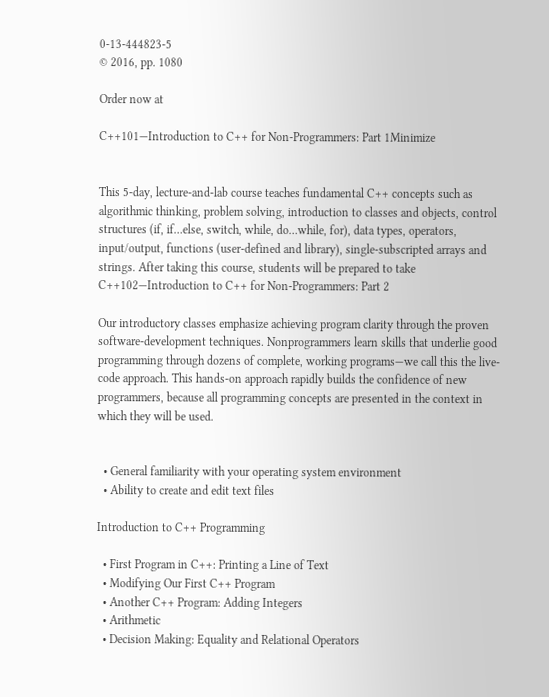0-13-444823-5
© 2016, pp. 1080

Order now at

C++101—Introduction to C++ for Non-Programmers: Part 1Minimize


This 5-day, lecture-and-lab course teaches fundamental C++ concepts such as algorithmic thinking, problem solving, introduction to classes and objects, control structures (if, if…else, switch, while, do…while, for), data types, operators, input/output, functions (user-defined and library), single-subscripted arrays and strings. After taking this course, students will be prepared to take C++102—Introduction to C++ for Non-Programmers: Part 2

Our introductory classes emphasize achieving program clarity through the proven software-development techniques. Nonprogrammers learn skills that underlie good programming through dozens of complete, working programs—we call this the live-code approach. This hands-on approach rapidly builds the confidence of new programmers, because all programming concepts are presented in the context in which they will be used.


  • General familiarity with your operating system environment
  • Ability to create and edit text files

Introduction to C++ Programming

  • First Program in C++: Printing a Line of Text
  • Modifying Our First C++ Program
  • Another C++ Program: Adding Integers
  • Arithmetic
  • Decision Making: Equality and Relational Operators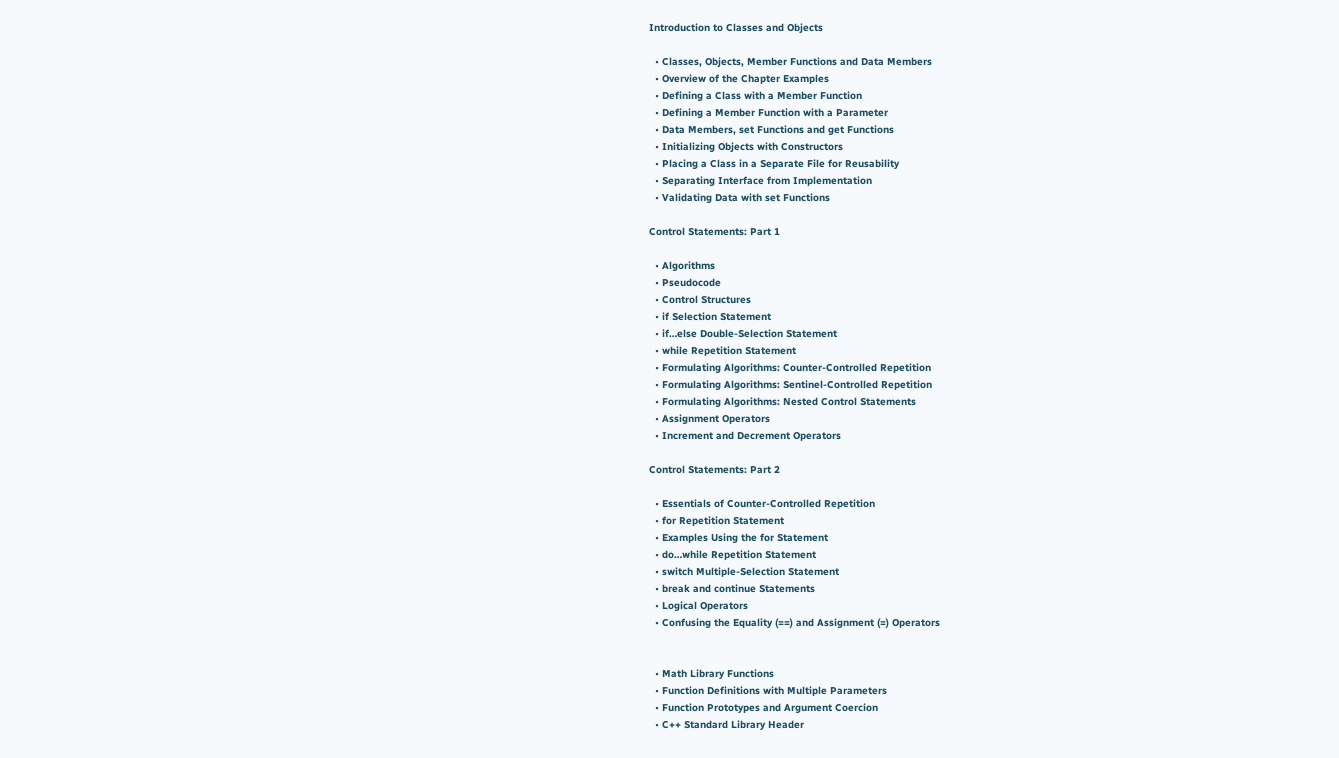Introduction to Classes and Objects

  • Classes, Objects, Member Functions and Data Members
  • Overview of the Chapter Examples
  • Defining a Class with a Member Function
  • Defining a Member Function with a Parameter
  • Data Members, set Functions and get Functions
  • Initializing Objects with Constructors
  • Placing a Class in a Separate File for Reusability
  • Separating Interface from Implementation
  • Validating Data with set Functions

Control Statements: Part 1

  • Algorithms
  • Pseudocode
  • Control Structures
  • if Selection Statement
  • if…else Double-Selection Statement
  • while Repetition Statement
  • Formulating Algorithms: Counter-Controlled Repetition
  • Formulating Algorithms: Sentinel-Controlled Repetition
  • Formulating Algorithms: Nested Control Statements
  • Assignment Operators
  • Increment and Decrement Operators

Control Statements: Part 2

  • Essentials of Counter-Controlled Repetition
  • for Repetition Statement
  • Examples Using the for Statement
  • do…while Repetition Statement
  • switch Multiple-Selection Statement
  • break and continue Statements
  • Logical Operators
  • Confusing the Equality (==) and Assignment (=) Operators


  • Math Library Functions
  • Function Definitions with Multiple Parameters
  • Function Prototypes and Argument Coercion
  • C++ Standard Library Header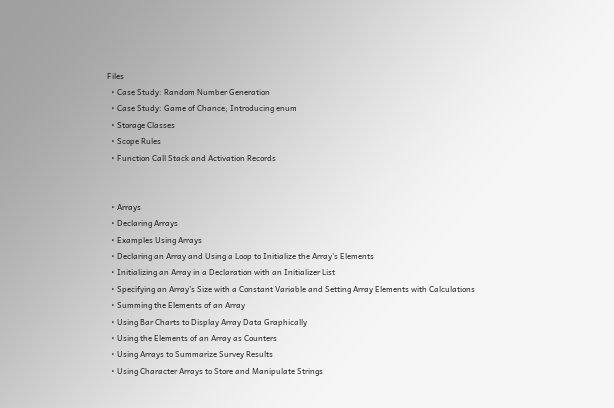Files
  • Case Study: Random Number Generation
  • Case Study: Game of Chance; Introducing enum
  • Storage Classes
  • Scope Rules
  • Function Call Stack and Activation Records


  • Arrays
  • Declaring Arrays
  • Examples Using Arrays
  • Declaring an Array and Using a Loop to Initialize the Array’s Elements
  • Initializing an Array in a Declaration with an Initializer List
  • Specifying an Array’s Size with a Constant Variable and Setting Array Elements with Calculations
  • Summing the Elements of an Array
  • Using Bar Charts to Display Array Data Graphically
  • Using the Elements of an Array as Counters
  • Using Arrays to Summarize Survey Results
  • Using Character Arrays to Store and Manipulate Strings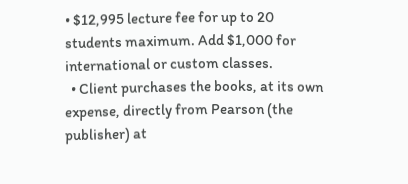• $12,995 lecture fee for up to 20 students maximum. Add $1,000 for international or custom classes.
  • Client purchases the books, at its own expense, directly from Pearson (the publisher) at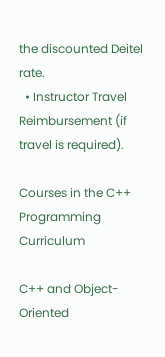the discounted Deitel rate.
  • Instructor Travel Reimbursement (if travel is required).

Courses in the C++ Programming Curriculum

C++ and Object-Oriented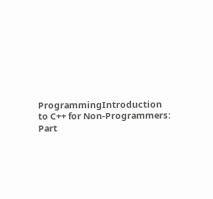ProgrammingIntroduction to C++ for Non-Programmers: Part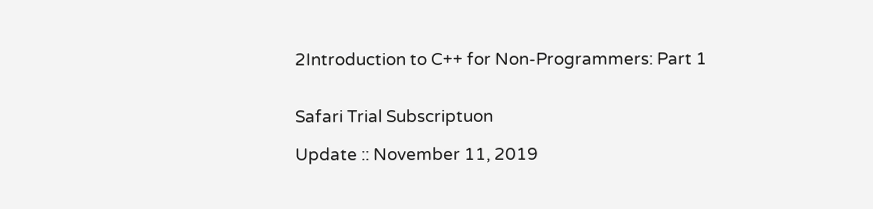2Introduction to C++ for Non-Programmers: Part 1


Safari Trial Subscriptuon

Update :: November 11, 2019